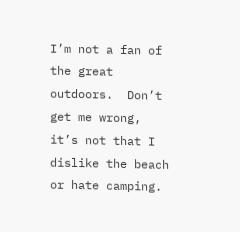I’m not a fan of the great outdoors.  Don’t get me wrong, it’s not that I dislike the beach or hate camping.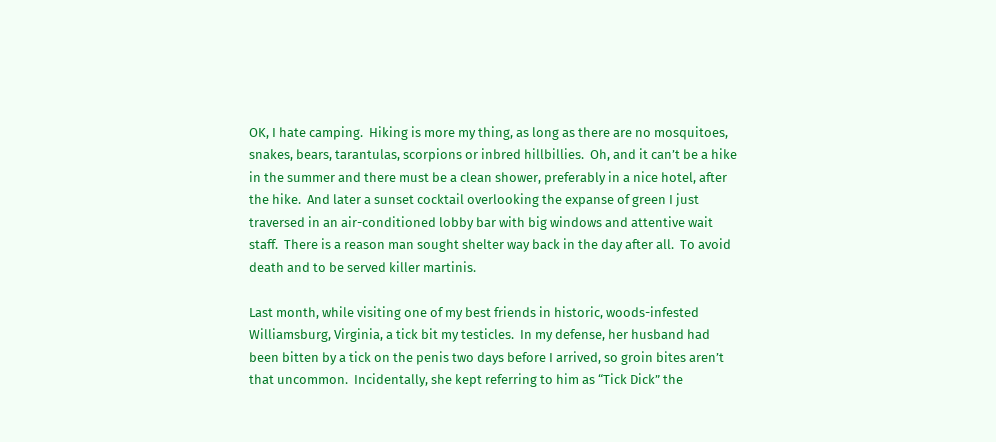OK, I hate camping.  Hiking is more my thing, as long as there are no mosquitoes, snakes, bears, tarantulas, scorpions or inbred hillbillies.  Oh, and it can’t be a hike in the summer and there must be a clean shower, preferably in a nice hotel, after the hike.  And later a sunset cocktail overlooking the expanse of green I just traversed in an air-conditioned lobby bar with big windows and attentive wait staff.  There is a reason man sought shelter way back in the day after all.  To avoid death and to be served killer martinis.

Last month, while visiting one of my best friends in historic, woods-infested Williamsburg, Virginia, a tick bit my testicles.  In my defense, her husband had been bitten by a tick on the penis two days before I arrived, so groin bites aren’t that uncommon.  Incidentally, she kept referring to him as “Tick Dick” the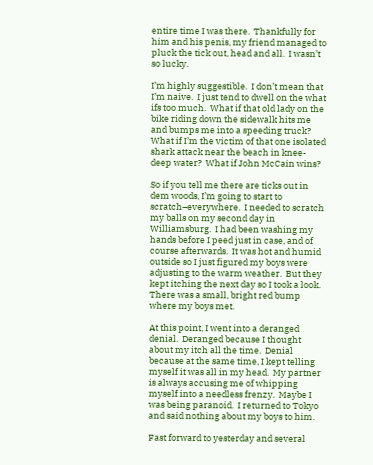entire time I was there.  Thankfully for him and his penis, my friend managed to pluck the tick out, head and all.  I wasn’t so lucky.

I’m highly suggestible.  I don’t mean that I’m naive.  I just tend to dwell on the what ifs too much.  What if that old lady on the bike riding down the sidewalk hits me and bumps me into a speeding truck?  What if I’m the victim of that one isolated shark attack near the beach in knee-deep water?  What if John McCain wins?

So if you tell me there are ticks out in dem woods, I’m going to start to scratch–everywhere.  I needed to scratch my balls on my second day in Williamsburg.  I had been washing my hands before I peed just in case, and of course afterwards.  It was hot and humid outside so I just figured my boys were adjusting to the warm weather.  But they kept itching the next day so I took a look.  There was a small, bright red bump where my boys met.

At this point, I went into a deranged denial.  Deranged because I thought about my itch all the time.  Denial because at the same time, I kept telling myself it was all in my head.  My partner is always accusing me of whipping myself into a needless frenzy.  Maybe I was being paranoid.  I returned to Tokyo and said nothing about my boys to him.

Fast forward to yesterday and several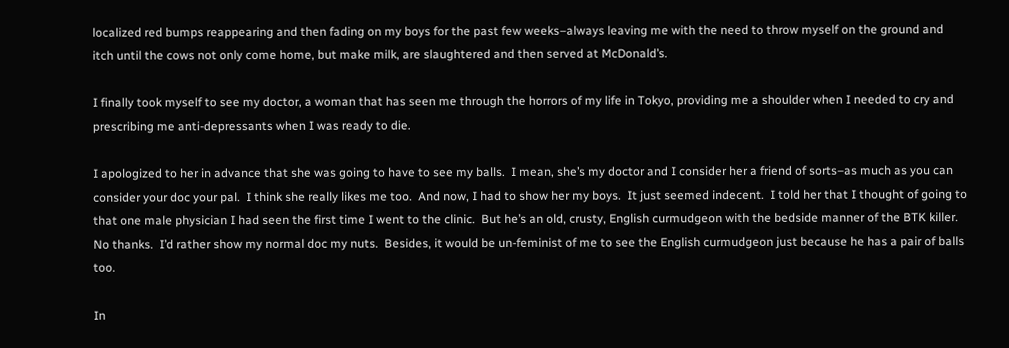localized red bumps reappearing and then fading on my boys for the past few weeks–always leaving me with the need to throw myself on the ground and itch until the cows not only come home, but make milk, are slaughtered and then served at McDonald’s.

I finally took myself to see my doctor, a woman that has seen me through the horrors of my life in Tokyo, providing me a shoulder when I needed to cry and prescribing me anti-depressants when I was ready to die.

I apologized to her in advance that she was going to have to see my balls.  I mean, she’s my doctor and I consider her a friend of sorts–as much as you can consider your doc your pal.  I think she really likes me too.  And now, I had to show her my boys.  It just seemed indecent.  I told her that I thought of going to that one male physician I had seen the first time I went to the clinic.  But he’s an old, crusty, English curmudgeon with the bedside manner of the BTK killer.  No thanks.  I’d rather show my normal doc my nuts.  Besides, it would be un-feminist of me to see the English curmudgeon just because he has a pair of balls too.

In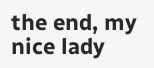the end, my nice lady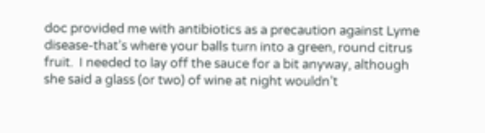doc provided me with antibiotics as a precaution against Lyme disease-that’s where your balls turn into a green, round citrus fruit.  I needed to lay off the sauce for a bit anyway, although she said a glass (or two) of wine at night wouldn’t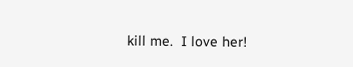kill me.  I love her!